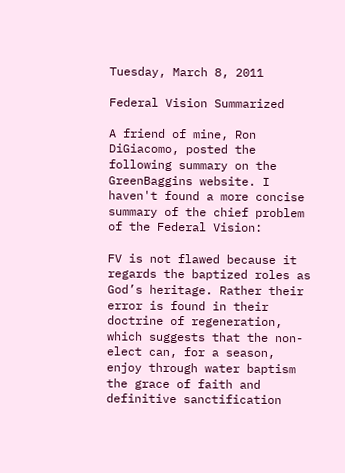Tuesday, March 8, 2011

Federal Vision Summarized

A friend of mine, Ron DiGiacomo, posted the following summary on the GreenBaggins website. I haven't found a more concise summary of the chief problem of the Federal Vision:

FV is not flawed because it regards the baptized roles as God’s heritage. Rather their error is found in their doctrine of regeneration, which suggests that the non-elect can, for a season, enjoy through water baptism the grace of faith and definitive sanctification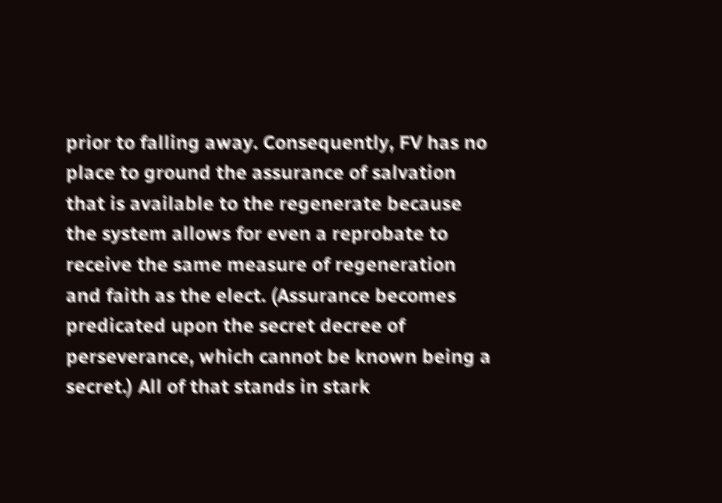prior to falling away. Consequently, FV has no place to ground the assurance of salvation that is available to the regenerate because the system allows for even a reprobate to receive the same measure of regeneration and faith as the elect. (Assurance becomes predicated upon the secret decree of perseverance, which cannot be known being a secret.) All of that stands in stark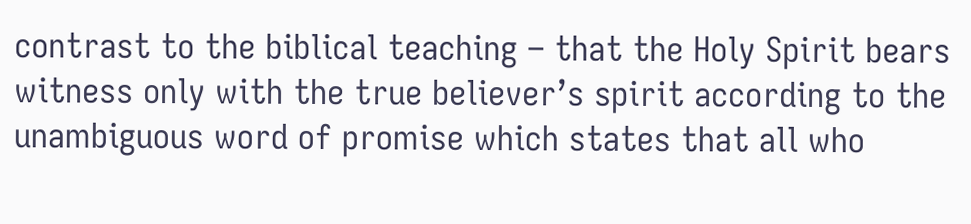contrast to the biblical teaching – that the Holy Spirit bears witness only with the true believer’s spirit according to the unambiguous word of promise which states that all who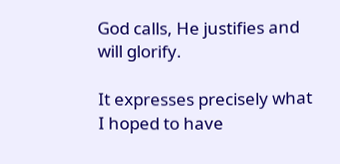God calls, He justifies and will glorify.

It expresses precisely what I hoped to have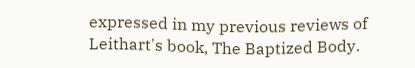expressed in my previous reviews of Leithart's book, The Baptized Body.